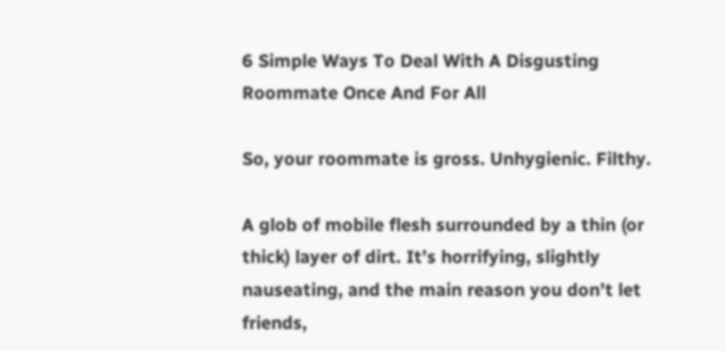6 Simple Ways To Deal With A Disgusting Roommate Once And For All

So, your roommate is gross. Unhygienic. Filthy.

A glob of mobile flesh surrounded by a thin (or thick) layer of dirt. It’s horrifying, slightly nauseating, and the main reason you don’t let friends,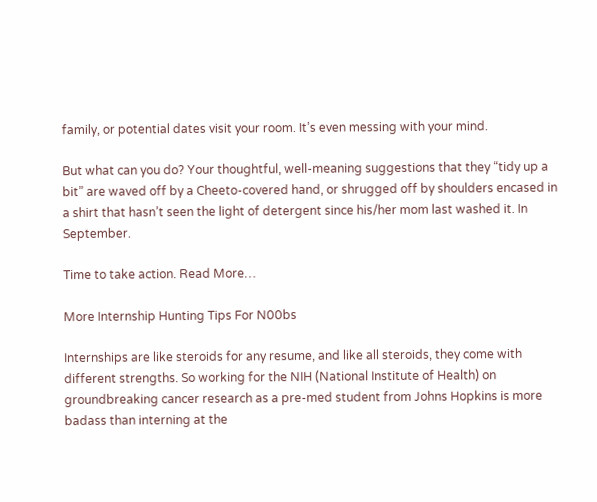family, or potential dates visit your room. It’s even messing with your mind.

But what can you do? Your thoughtful, well-meaning suggestions that they “tidy up a bit” are waved off by a Cheeto-covered hand, or shrugged off by shoulders encased in a shirt that hasn’t seen the light of detergent since his/her mom last washed it. In September.

Time to take action. Read More…

More Internship Hunting Tips For N00bs

Internships are like steroids for any resume, and like all steroids, they come with different strengths. So working for the NIH (National Institute of Health) on groundbreaking cancer research as a pre-med student from Johns Hopkins is more badass than interning at the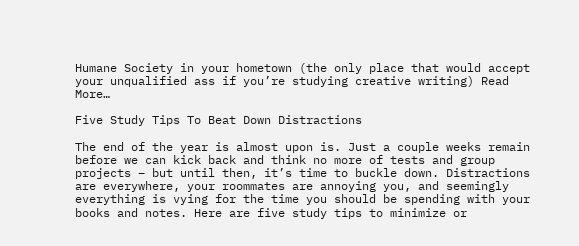Humane Society in your hometown (the only place that would accept your unqualified ass if you’re studying creative writing) Read More…

Five Study Tips To Beat Down Distractions

The end of the year is almost upon is. Just a couple weeks remain before we can kick back and think no more of tests and group projects – but until then, it’s time to buckle down. Distractions are everywhere, your roommates are annoying you, and seemingly everything is vying for the time you should be spending with your books and notes. Here are five study tips to minimize or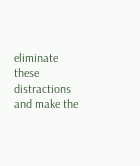eliminate these distractions and make the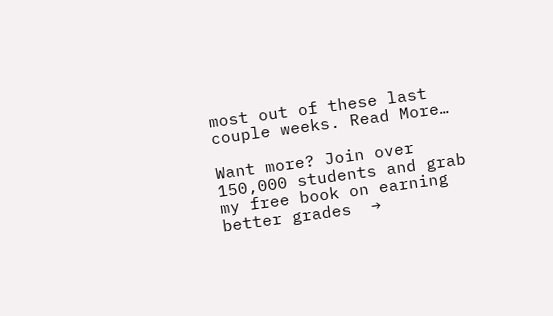most out of these last couple weeks. Read More…

Want more? Join over 150,000 students and grab my free book on earning better grades  →